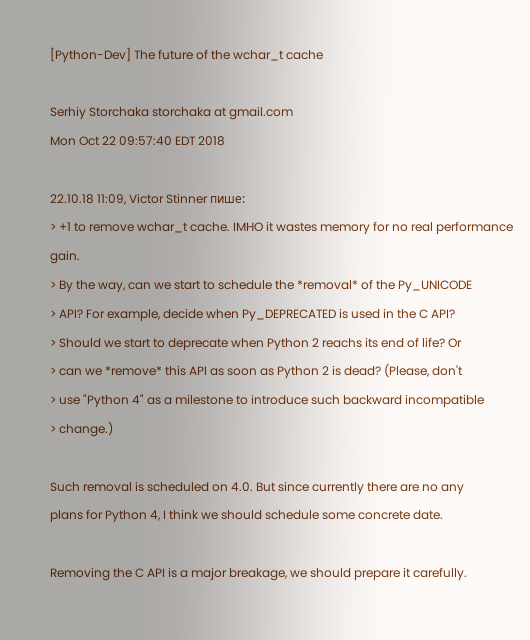[Python-Dev] The future of the wchar_t cache

Serhiy Storchaka storchaka at gmail.com
Mon Oct 22 09:57:40 EDT 2018

22.10.18 11:09, Victor Stinner пише:
> +1 to remove wchar_t cache. IMHO it wastes memory for no real performance gain.
> By the way, can we start to schedule the *removal* of the Py_UNICODE
> API? For example, decide when Py_DEPRECATED is used in the C API?
> Should we start to deprecate when Python 2 reachs its end of life? Or
> can we *remove* this API as soon as Python 2 is dead? (Please, don't
> use "Python 4" as a milestone to introduce such backward incompatible
> change.)

Such removal is scheduled on 4.0. But since currently there are no any
plans for Python 4, I think we should schedule some concrete date.

Removing the C API is a major breakage, we should prepare it carefully.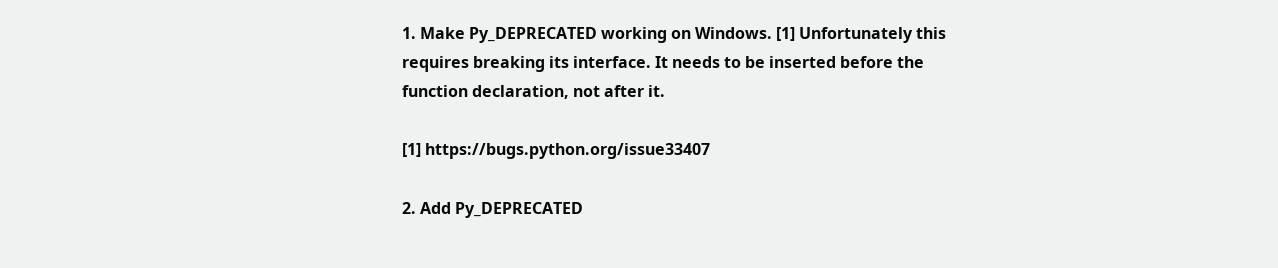1. Make Py_DEPRECATED working on Windows. [1] Unfortunately this
requires breaking its interface. It needs to be inserted before the
function declaration, not after it.

[1] https://bugs.python.org/issue33407

2. Add Py_DEPRECATED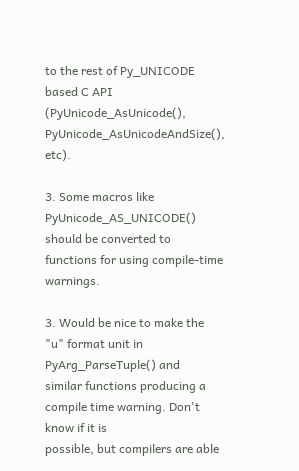to the rest of Py_UNICODE based C API
(PyUnicode_AsUnicode(), PyUnicode_AsUnicodeAndSize(), etc).

3. Some macros like PyUnicode_AS_UNICODE() should be converted to
functions for using compile-time warnings.

3. Would be nice to make the "u" format unit in PyArg_ParseTuple() and
similar functions producing a compile time warning. Don't know if it is
possible, but compilers are able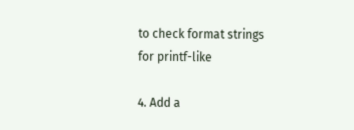to check format strings for printf-like

4. Add a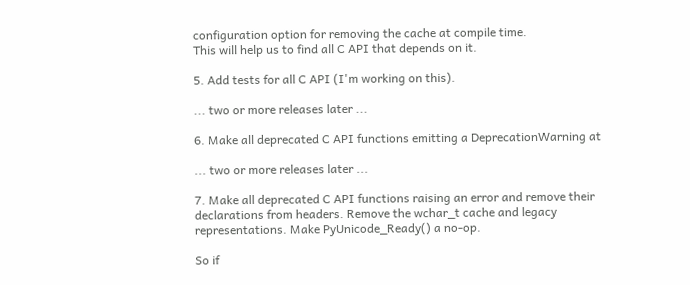configuration option for removing the cache at compile time.
This will help us to find all C API that depends on it.

5. Add tests for all C API (I'm working on this).

... two or more releases later ...

6. Make all deprecated C API functions emitting a DeprecationWarning at

... two or more releases later ...

7. Make all deprecated C API functions raising an error and remove their
declarations from headers. Remove the wchar_t cache and legacy
representations. Make PyUnicode_Ready() a no-op.

So if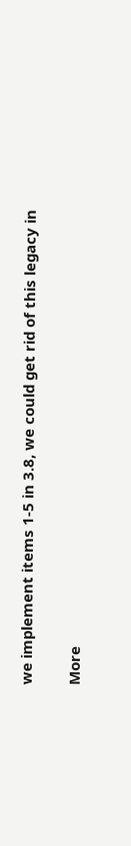we implement items 1-5 in 3.8, we could get rid of this legacy in

More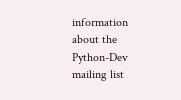information about the Python-Dev mailing list